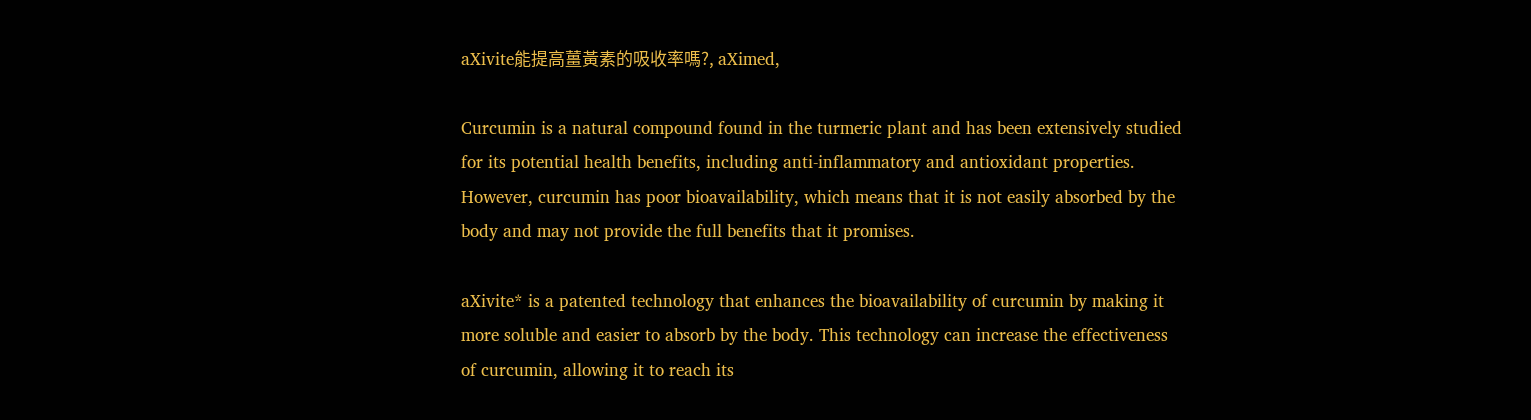aXivite能提高薑黃素的吸收率嗎?, aXimed,

Curcumin is a natural compound found in the turmeric plant and has been extensively studied for its potential health benefits, including anti-inflammatory and antioxidant properties. However, curcumin has poor bioavailability, which means that it is not easily absorbed by the body and may not provide the full benefits that it promises.

aXivite* is a patented technology that enhances the bioavailability of curcumin by making it more soluble and easier to absorb by the body. This technology can increase the effectiveness of curcumin, allowing it to reach its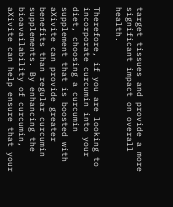target tissues and provide a more significant impact on overall health.

Therefore, if you are looking to incorporate curcumin into your diet, choosing a curcumin supplement that is boosted with aXivite can provide greater benefits than regular curcumin supplements. By enhancing the bioavailability of curcumin, aXivite can help ensure that your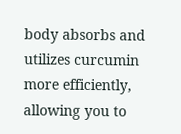body absorbs and utilizes curcumin more efficiently, allowing you to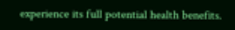experience its full potential health benefits.